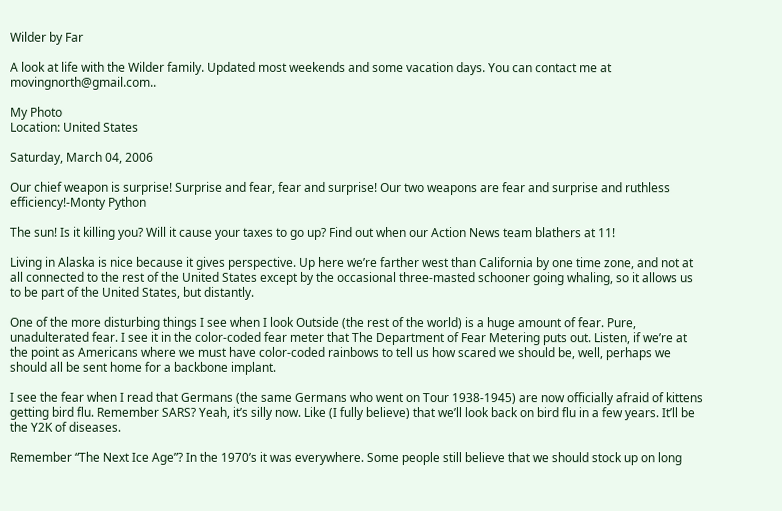Wilder by Far

A look at life with the Wilder family. Updated most weekends and some vacation days. You can contact me at movingnorth@gmail.com..

My Photo
Location: United States

Saturday, March 04, 2006

Our chief weapon is surprise! Surprise and fear, fear and surprise! Our two weapons are fear and surprise and ruthless efficiency!-Monty Python

The sun! Is it killing you? Will it cause your taxes to go up? Find out when our Action News team blathers at 11!

Living in Alaska is nice because it gives perspective. Up here we’re farther west than California by one time zone, and not at all connected to the rest of the United States except by the occasional three-masted schooner going whaling, so it allows us to be part of the United States, but distantly.

One of the more disturbing things I see when I look Outside (the rest of the world) is a huge amount of fear. Pure, unadulterated fear. I see it in the color-coded fear meter that The Department of Fear Metering puts out. Listen, if we’re at the point as Americans where we must have color-coded rainbows to tell us how scared we should be, well, perhaps we should all be sent home for a backbone implant.

I see the fear when I read that Germans (the same Germans who went on Tour 1938-1945) are now officially afraid of kittens getting bird flu. Remember SARS? Yeah, it’s silly now. Like (I fully believe) that we’ll look back on bird flu in a few years. It’ll be the Y2K of diseases.

Remember “The Next Ice Age”? In the 1970’s it was everywhere. Some people still believe that we should stock up on long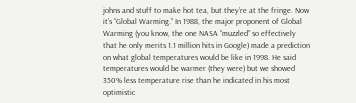johns and stuff to make hot tea, but they’re at the fringe. Now it’s “Global Warming.” In 1988, the major proponent of Global Warming (you know, the one NASA “muzzled” so effectively that he only merits 1.1 million hits in Google) made a prediction on what global temperatures would be like in 1998. He said temperatures would be warmer (they were) but we showed 350% less temperature rise than he indicated in his most optimistic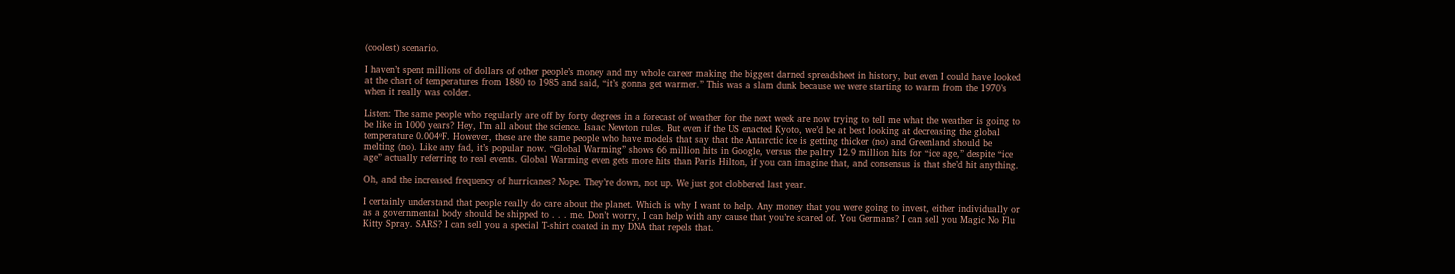(coolest) scenario.

I haven’t spent millions of dollars of other people’s money and my whole career making the biggest darned spreadsheet in history, but even I could have looked at the chart of temperatures from 1880 to 1985 and said, “it’s gonna get warmer.” This was a slam dunk because we were starting to warm from the 1970’s when it really was colder.

Listen: The same people who regularly are off by forty degrees in a forecast of weather for the next week are now trying to tell me what the weather is going to be like in 1000 years? Hey, I’m all about the science. Isaac Newton rules. But even if the US enacted Kyoto, we’d be at best looking at decreasing the global temperature 0.004ºF. However, these are the same people who have models that say that the Antarctic ice is getting thicker (no) and Greenland should be melting (no). Like any fad, it’s popular now. “Global Warming” shows 66 million hits in Google, versus the paltry 12.9 million hits for “ice age,” despite “ice age” actually referring to real events. Global Warming even gets more hits than Paris Hilton, if you can imagine that, and consensus is that she’d hit anything.

Oh, and the increased frequency of hurricanes? Nope. They’re down, not up. We just got clobbered last year.

I certainly understand that people really do care about the planet. Which is why I want to help. Any money that you were going to invest, either individually or as a governmental body should be shipped to . . . me. Don’t worry, I can help with any cause that you’re scared of. You Germans? I can sell you Magic No Flu Kitty Spray. SARS? I can sell you a special T-shirt coated in my DNA that repels that.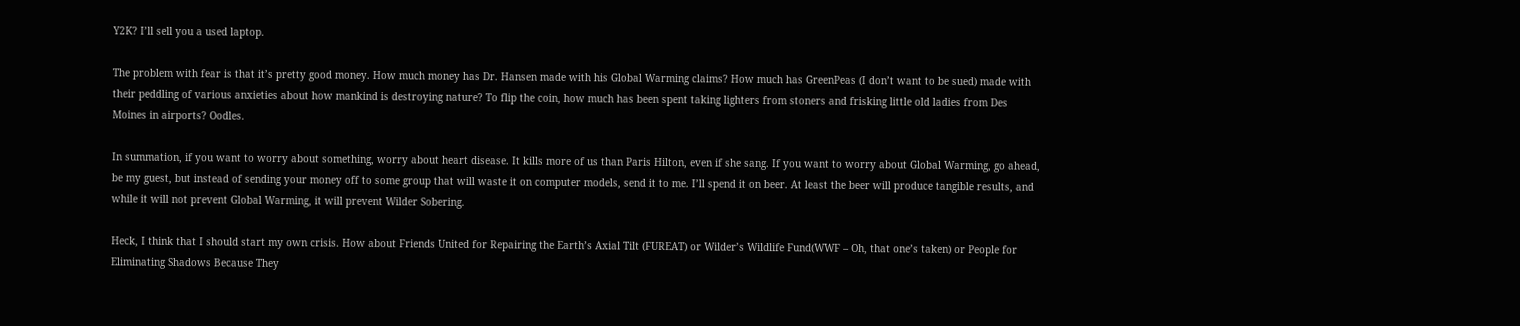Y2K? I’ll sell you a used laptop.

The problem with fear is that it’s pretty good money. How much money has Dr. Hansen made with his Global Warming claims? How much has GreenPeas (I don’t want to be sued) made with their peddling of various anxieties about how mankind is destroying nature? To flip the coin, how much has been spent taking lighters from stoners and frisking little old ladies from Des Moines in airports? Oodles.

In summation, if you want to worry about something, worry about heart disease. It kills more of us than Paris Hilton, even if she sang. If you want to worry about Global Warming, go ahead, be my guest, but instead of sending your money off to some group that will waste it on computer models, send it to me. I’ll spend it on beer. At least the beer will produce tangible results, and while it will not prevent Global Warming, it will prevent Wilder Sobering.

Heck, I think that I should start my own crisis. How about Friends United for Repairing the Earth’s Axial Tilt (FUREAT) or Wilder’s Wildlife Fund(WWF – Oh, that one’s taken) or People for Eliminating Shadows Because They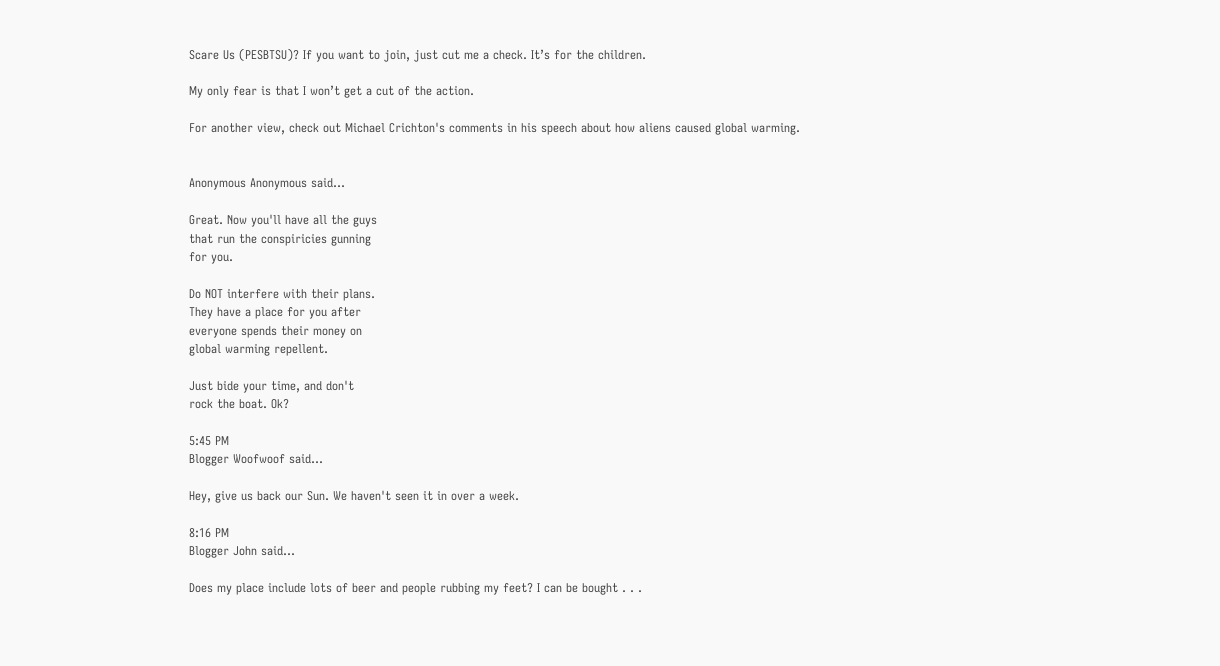Scare Us (PESBTSU)? If you want to join, just cut me a check. It’s for the children.

My only fear is that I won’t get a cut of the action.

For another view, check out Michael Crichton's comments in his speech about how aliens caused global warming.


Anonymous Anonymous said...

Great. Now you'll have all the guys
that run the conspiricies gunning
for you.

Do NOT interfere with their plans.
They have a place for you after
everyone spends their money on
global warming repellent.

Just bide your time, and don't
rock the boat. Ok?

5:45 PM
Blogger Woofwoof said...

Hey, give us back our Sun. We haven't seen it in over a week.

8:16 PM
Blogger John said...

Does my place include lots of beer and people rubbing my feet? I can be bought . . .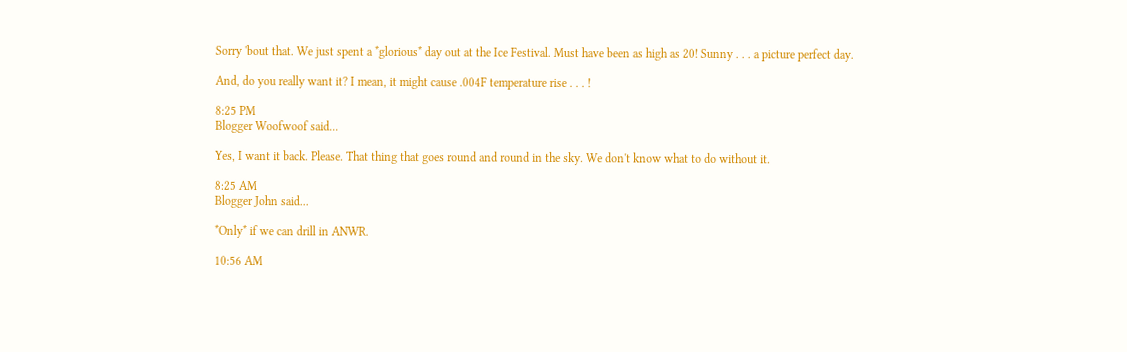Sorry 'bout that. We just spent a *glorious* day out at the Ice Festival. Must have been as high as 20! Sunny . . . a picture perfect day.

And, do you really want it? I mean, it might cause .004F temperature rise . . . !

8:25 PM
Blogger Woofwoof said...

Yes, I want it back. Please. That thing that goes round and round in the sky. We don't know what to do without it.

8:25 AM
Blogger John said...

*Only* if we can drill in ANWR.

10:56 AM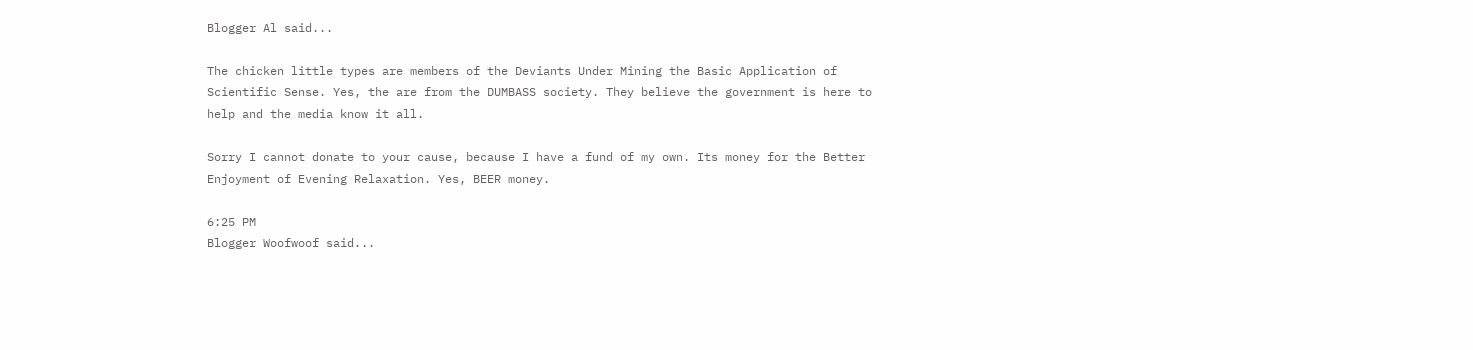Blogger Al said...

The chicken little types are members of the Deviants Under Mining the Basic Application of Scientific Sense. Yes, the are from the DUMBASS society. They believe the government is here to help and the media know it all.

Sorry I cannot donate to your cause, because I have a fund of my own. Its money for the Better Enjoyment of Evening Relaxation. Yes, BEER money.

6:25 PM
Blogger Woofwoof said...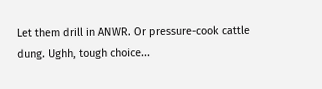Let them drill in ANWR. Or pressure-cook cattle dung. Ughh, tough choice...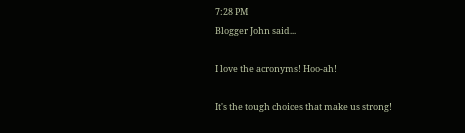7:28 PM
Blogger John said...

I love the acronyms! Hoo-ah!

It's the tough choices that make us strong!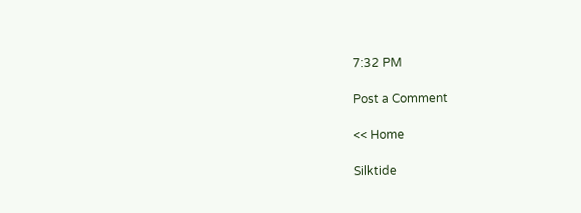7:32 PM

Post a Comment

<< Home

Silktide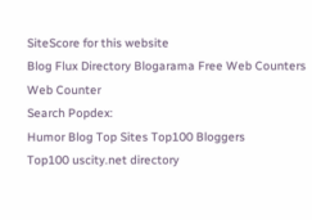SiteScore for this website
Blog Flux Directory Blogarama Free Web Counters
Web Counter
Search Popdex:
Humor Blog Top Sites Top100 Bloggers
Top100 uscity.net directory